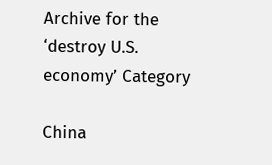Archive for the ‘destroy U.S. economy’ Category

China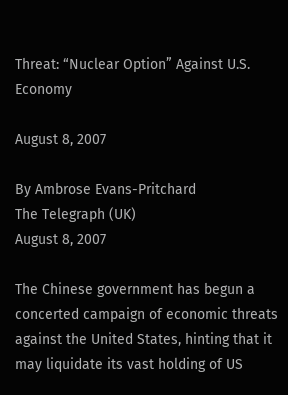Threat: “Nuclear Option” Against U.S. Economy

August 8, 2007

By Ambrose Evans-Pritchard
The Telegraph (UK)
August 8, 2007

The Chinese government has begun a concerted campaign of economic threats against the United States, hinting that it may liquidate its vast holding of US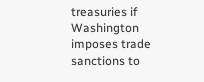treasuries if Washington imposes trade sanctions to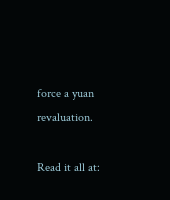force a yuan revaluation.

Read it all at: